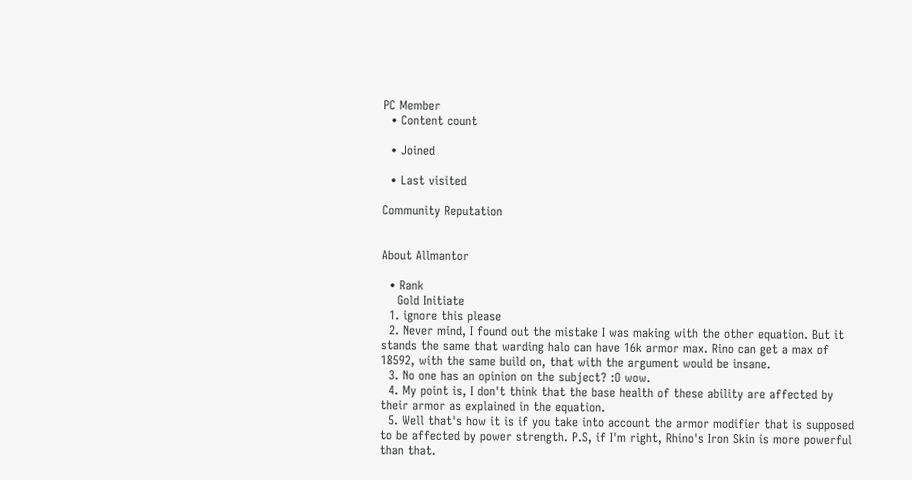PC Member
  • Content count

  • Joined

  • Last visited

Community Reputation


About Allmantor

  • Rank
    Gold Initiate
  1. ignore this please
  2. Never mind, I found out the mistake I was making with the other equation. But it stands the same that warding halo can have 16k armor max. Rino can get a max of 18592, with the same build on, that with the argument would be insane.
  3. No one has an opinion on the subject? :O wow.
  4. My point is, I don't think that the base health of these ability are affected by their armor as explained in the equation.
  5. Well that's how it is if you take into account the armor modifier that is supposed to be affected by power strength. P.S, if I'm right, Rhino's Iron Skin is more powerful than that.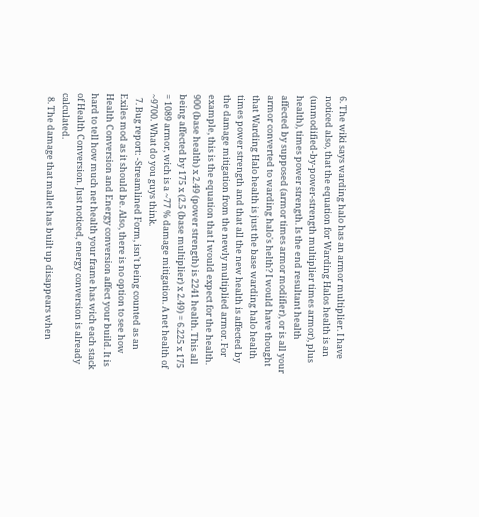6. The wiki says warding halo has an armor multiplier. I have noticed also, that the equation for Warding Halos health is an (unmodified-by-power-strength multiplier times armor), plus health), times power strength. Is the end resultant health affected by supposed (armor times armor modifier), or is all your armor converted to warding halo's helth? I would have thought that Warding Halo health is just the base warding halo health times power strength and that all the new health is affected by the damage mitigation from the newly multiplied armor. For example, this is the equation that I would expect for the health. 900 (base health) x 2.49 (power strength) is 2241 health. This all being affected by 175 x (2.5 (base multiplier) x 2.49) = 6.225 x 175 = 1089 armor, wich is a ~77 % damage mitigation. A net health of ~9700. What do you guys think.
  7. Bug report: -Streamlined Form, isn't being counted as an Exiles mod as it should be. Also, there is no option to see how Health Conversion and Energy conversion affect your build. It is hard to tell how much net health your frame has wich each stack of Health Conversion. Just noticed, energy conversion is already calculated.
  8. The damage that mallet has built up disappears when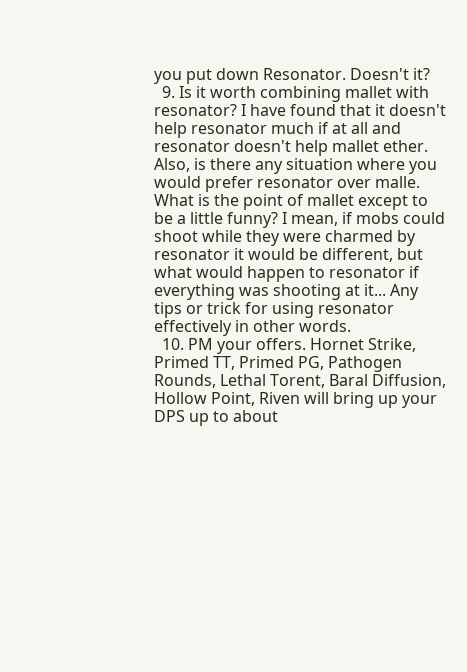you put down Resonator. Doesn't it?
  9. Is it worth combining mallet with resonator? I have found that it doesn't help resonator much if at all and resonator doesn't help mallet ether. Also, is there any situation where you would prefer resonator over malle. What is the point of mallet except to be a little funny? I mean, if mobs could shoot while they were charmed by resonator it would be different, but what would happen to resonator if everything was shooting at it... Any tips or trick for using resonator effectively in other words.
  10. PM your offers. Hornet Strike, Primed TT, Primed PG, Pathogen Rounds, Lethal Torent, Baral Diffusion, Hollow Point, Riven will bring up your DPS up to about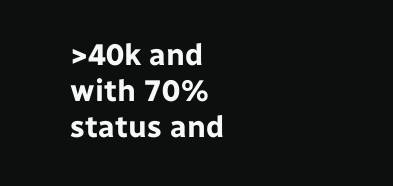>40k and with 70% status and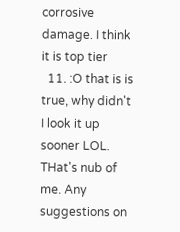corrosive damage. I think it is top tier
  11. :O that is is true, why didn't I look it up sooner LOL. THat's nub of me. Any suggestions on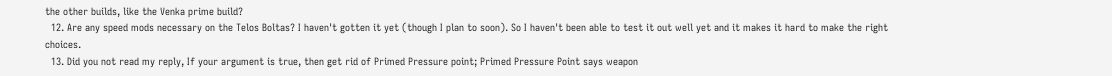the other builds, like the Venka prime build?
  12. Are any speed mods necessary on the Telos Boltas? I haven't gotten it yet (though I plan to soon). So I haven't been able to test it out well yet and it makes it hard to make the right choices.
  13. Did you not read my reply, If your argument is true, then get rid of Primed Pressure point; Primed Pressure Point says weapon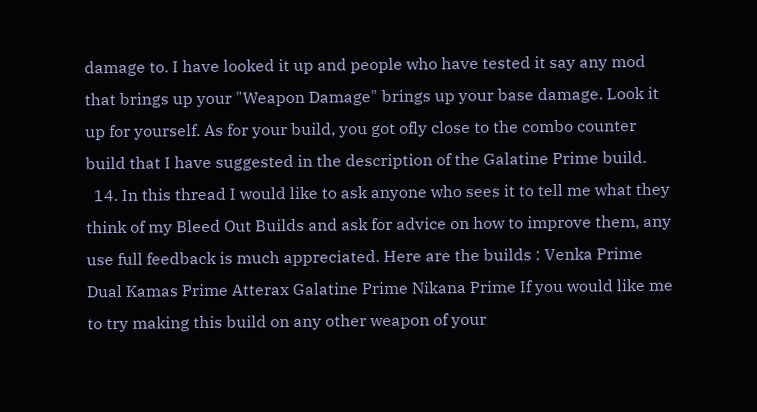damage to. I have looked it up and people who have tested it say any mod that brings up your "Weapon Damage" brings up your base damage. Look it up for yourself. As for your build, you got ofly close to the combo counter build that I have suggested in the description of the Galatine Prime build.
  14. In this thread I would like to ask anyone who sees it to tell me what they think of my Bleed Out Builds and ask for advice on how to improve them, any use full feedback is much appreciated. Here are the builds : Venka Prime Dual Kamas Prime Atterax Galatine Prime Nikana Prime If you would like me to try making this build on any other weapon of your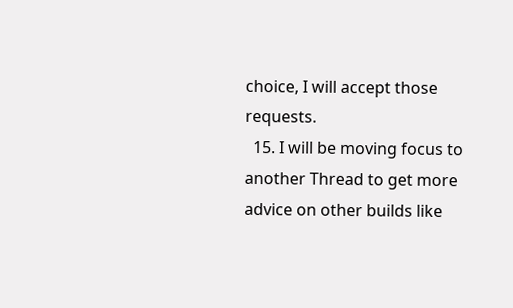choice, I will accept those requests.
  15. I will be moving focus to another Thread to get more advice on other builds like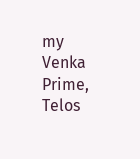my Venka Prime, Telos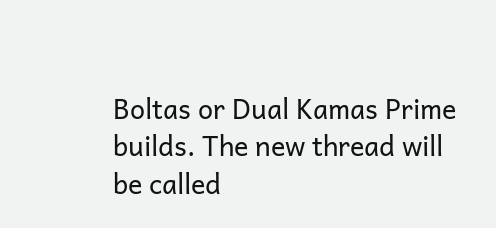Boltas or Dual Kamas Prime builds. The new thread will be called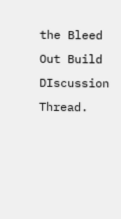the Bleed Out Build DIscussion Thread.